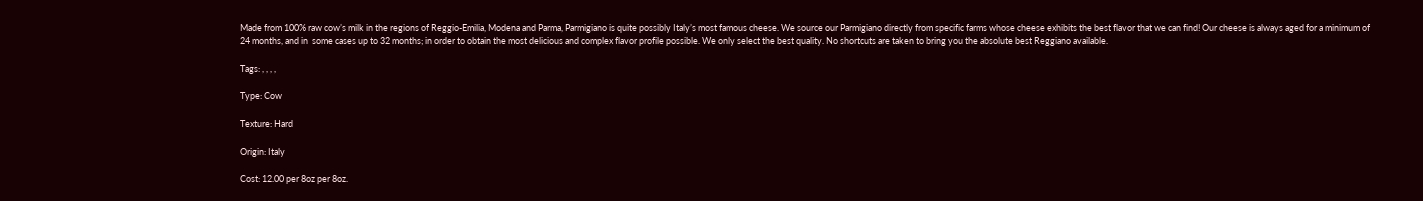Made from 100% raw cow’s milk in the regions of Reggio-Emilia, Modena and Parma, Parmigiano is quite possibly Italy’s most famous cheese. We source our Parmigiano directly from specific farms whose cheese exhibits the best flavor that we can find! Our cheese is always aged for a minimum of 24 months, and in  some cases up to 32 months; in order to obtain the most delicious and complex flavor profile possible. We only select the best quality. No shortcuts are taken to bring you the absolute best Reggiano available.

Tags: , , , ,

Type: Cow

Texture: Hard

Origin: Italy

Cost: 12.00 per 8oz per 8oz.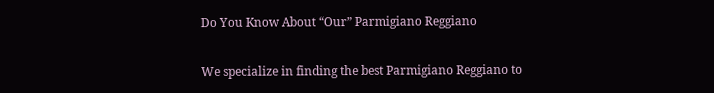Do You Know About “Our” Parmigiano Reggiano

We specialize in finding the best Parmigiano Reggiano to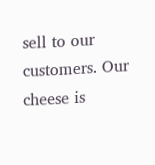sell to our customers. Our cheese is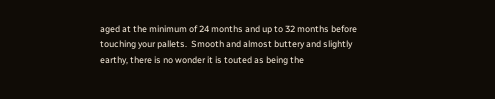aged at the minimum of 24 months and up to 32 months before touching your pallets.  Smooth and almost buttery and slightly earthy, there is no wonder it is touted as being the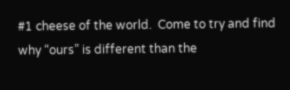#1 cheese of the world.  Come to try and find why “ours” is different than the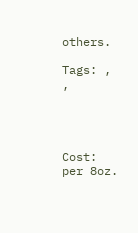others.

Tags: , ,




Cost: per 8oz.